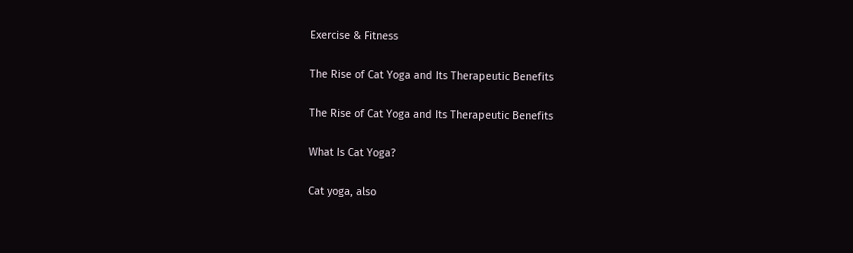Exercise & Fitness

The Rise of Cat Yoga and Its Therapeutic Benefits

The Rise of Cat Yoga and Its Therapeutic Benefits

What Is Cat Yoga?

Cat yoga, also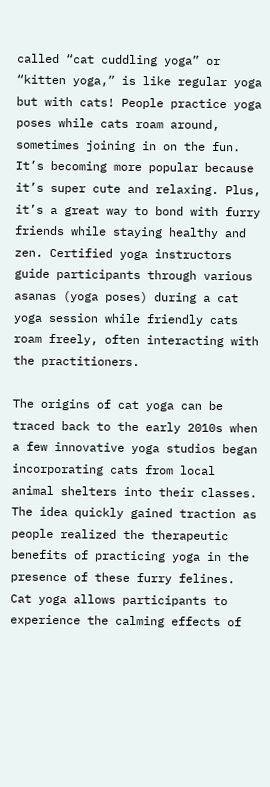called “cat cuddling yoga” or “kitten yoga,” is like regular yoga but with cats! People practice yoga poses while cats roam around, sometimes joining in on the fun. It’s becoming more popular because it’s super cute and relaxing. Plus, it’s a great way to bond with furry friends while staying healthy and zen. Certified yoga instructors guide participants through various asanas (yoga poses) during a cat yoga session while friendly cats roam freely, often interacting with the practitioners.

The origins of cat yoga can be traced back to the early 2010s when a few innovative yoga studios began incorporating cats from local animal shelters into their classes. The idea quickly gained traction as people realized the therapeutic benefits of practicing yoga in the presence of these furry felines. Cat yoga allows participants to experience the calming effects of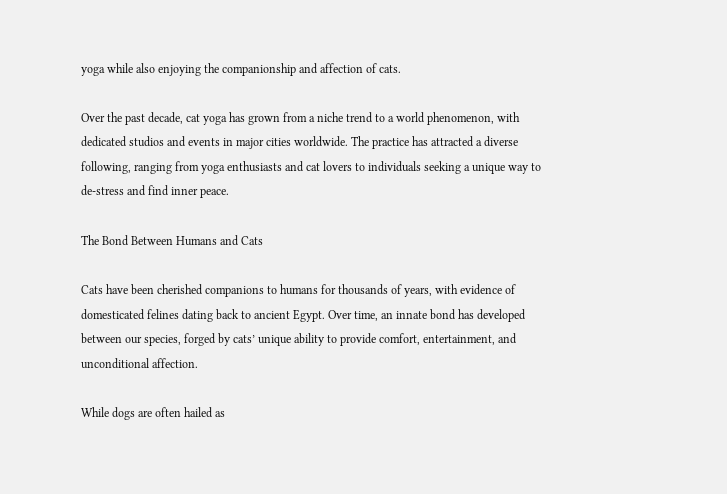yoga while also enjoying the companionship and affection of cats.

Over the past decade, cat yoga has grown from a niche trend to a world phenomenon, with dedicated studios and events in major cities worldwide. The practice has attracted a diverse following, ranging from yoga enthusiasts and cat lovers to individuals seeking a unique way to de-stress and find inner peace.

The Bond Between Humans and Cats

Cats have been cherished companions to humans for thousands of years, with evidence of domesticated felines dating back to ancient Egypt. Over time, an innate bond has developed between our species, forged by cats’ unique ability to provide comfort, entertainment, and unconditional affection.

While dogs are often hailed as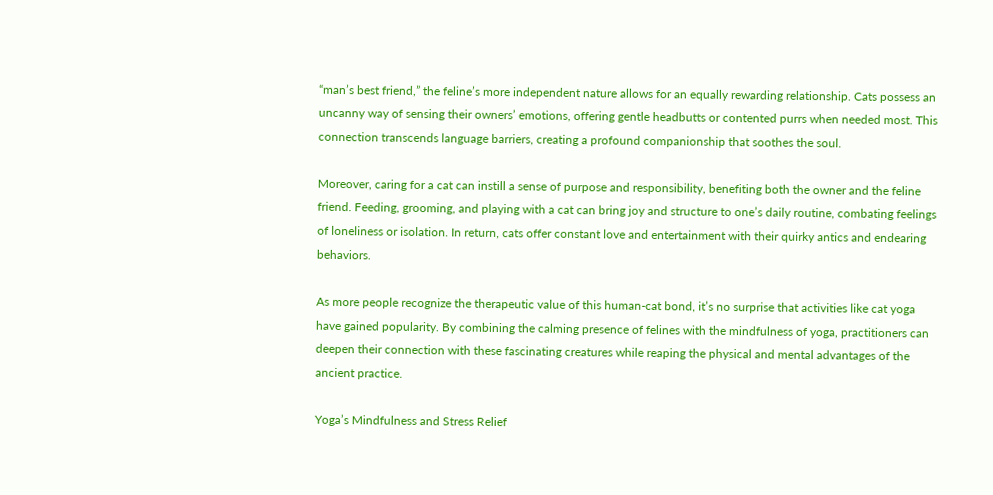“man’s best friend,” the feline’s more independent nature allows for an equally rewarding relationship. Cats possess an uncanny way of sensing their owners’ emotions, offering gentle headbutts or contented purrs when needed most. This connection transcends language barriers, creating a profound companionship that soothes the soul.

Moreover, caring for a cat can instill a sense of purpose and responsibility, benefiting both the owner and the feline friend. Feeding, grooming, and playing with a cat can bring joy and structure to one’s daily routine, combating feelings of loneliness or isolation. In return, cats offer constant love and entertainment with their quirky antics and endearing behaviors.

As more people recognize the therapeutic value of this human-cat bond, it’s no surprise that activities like cat yoga have gained popularity. By combining the calming presence of felines with the mindfulness of yoga, practitioners can deepen their connection with these fascinating creatures while reaping the physical and mental advantages of the ancient practice.

Yoga’s Mindfulness and Stress Relief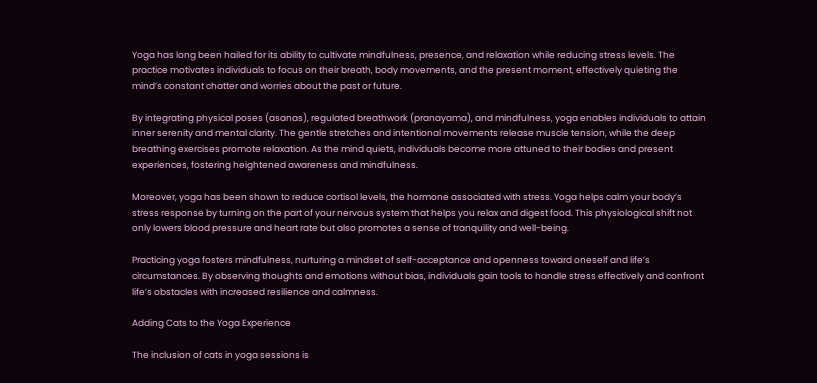Yoga has long been hailed for its ability to cultivate mindfulness, presence, and relaxation while reducing stress levels. The practice motivates individuals to focus on their breath, body movements, and the present moment, effectively quieting the mind’s constant chatter and worries about the past or future.

By integrating physical poses (asanas), regulated breathwork (pranayama), and mindfulness, yoga enables individuals to attain inner serenity and mental clarity. The gentle stretches and intentional movements release muscle tension, while the deep breathing exercises promote relaxation. As the mind quiets, individuals become more attuned to their bodies and present experiences, fostering heightened awareness and mindfulness.

Moreover, yoga has been shown to reduce cortisol levels, the hormone associated with stress. Yoga helps calm your body’s stress response by turning on the part of your nervous system that helps you relax and digest food. This physiological shift not only lowers blood pressure and heart rate but also promotes a sense of tranquility and well-being.

Practicing yoga fosters mindfulness, nurturing a mindset of self-acceptance and openness toward oneself and life’s circumstances. By observing thoughts and emotions without bias, individuals gain tools to handle stress effectively and confront life’s obstacles with increased resilience and calmness.

Adding Cats to the Yoga Experience

The inclusion of cats in yoga sessions is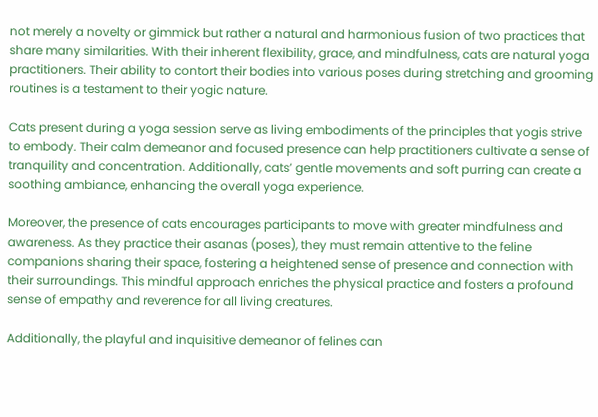not merely a novelty or gimmick but rather a natural and harmonious fusion of two practices that share many similarities. With their inherent flexibility, grace, and mindfulness, cats are natural yoga practitioners. Their ability to contort their bodies into various poses during stretching and grooming routines is a testament to their yogic nature.

Cats present during a yoga session serve as living embodiments of the principles that yogis strive to embody. Their calm demeanor and focused presence can help practitioners cultivate a sense of tranquility and concentration. Additionally, cats’ gentle movements and soft purring can create a soothing ambiance, enhancing the overall yoga experience.

Moreover, the presence of cats encourages participants to move with greater mindfulness and awareness. As they practice their asanas (poses), they must remain attentive to the feline companions sharing their space, fostering a heightened sense of presence and connection with their surroundings. This mindful approach enriches the physical practice and fosters a profound sense of empathy and reverence for all living creatures.

Additionally, the playful and inquisitive demeanor of felines can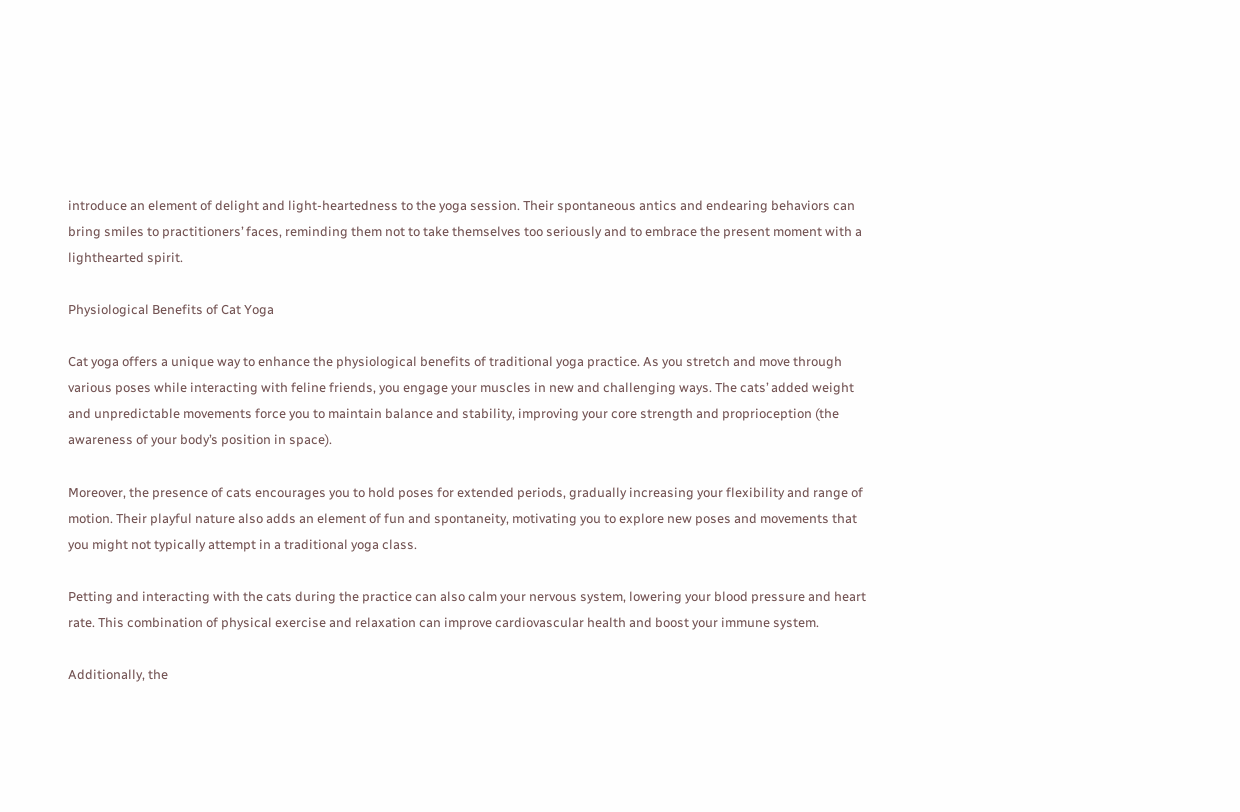introduce an element of delight and light-heartedness to the yoga session. Their spontaneous antics and endearing behaviors can bring smiles to practitioners’ faces, reminding them not to take themselves too seriously and to embrace the present moment with a lighthearted spirit.

Physiological Benefits of Cat Yoga

Cat yoga offers a unique way to enhance the physiological benefits of traditional yoga practice. As you stretch and move through various poses while interacting with feline friends, you engage your muscles in new and challenging ways. The cats’ added weight and unpredictable movements force you to maintain balance and stability, improving your core strength and proprioception (the awareness of your body’s position in space).

Moreover, the presence of cats encourages you to hold poses for extended periods, gradually increasing your flexibility and range of motion. Their playful nature also adds an element of fun and spontaneity, motivating you to explore new poses and movements that you might not typically attempt in a traditional yoga class.

Petting and interacting with the cats during the practice can also calm your nervous system, lowering your blood pressure and heart rate. This combination of physical exercise and relaxation can improve cardiovascular health and boost your immune system.

Additionally, the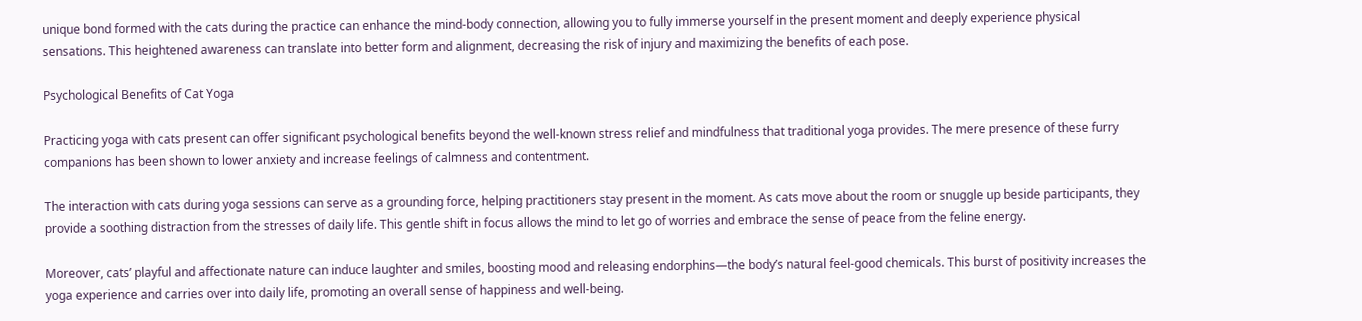unique bond formed with the cats during the practice can enhance the mind-body connection, allowing you to fully immerse yourself in the present moment and deeply experience physical sensations. This heightened awareness can translate into better form and alignment, decreasing the risk of injury and maximizing the benefits of each pose.

Psychological Benefits of Cat Yoga

Practicing yoga with cats present can offer significant psychological benefits beyond the well-known stress relief and mindfulness that traditional yoga provides. The mere presence of these furry companions has been shown to lower anxiety and increase feelings of calmness and contentment.

The interaction with cats during yoga sessions can serve as a grounding force, helping practitioners stay present in the moment. As cats move about the room or snuggle up beside participants, they provide a soothing distraction from the stresses of daily life. This gentle shift in focus allows the mind to let go of worries and embrace the sense of peace from the feline energy.

Moreover, cats’ playful and affectionate nature can induce laughter and smiles, boosting mood and releasing endorphins—the body’s natural feel-good chemicals. This burst of positivity increases the yoga experience and carries over into daily life, promoting an overall sense of happiness and well-being.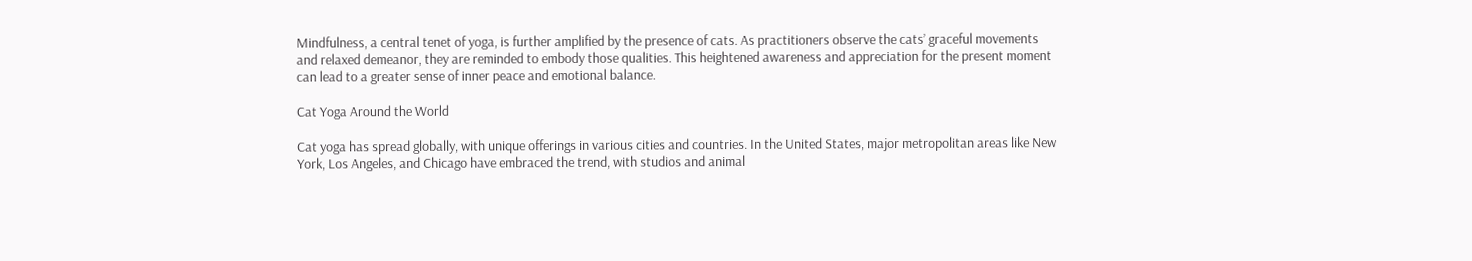Mindfulness, a central tenet of yoga, is further amplified by the presence of cats. As practitioners observe the cats’ graceful movements and relaxed demeanor, they are reminded to embody those qualities. This heightened awareness and appreciation for the present moment can lead to a greater sense of inner peace and emotional balance.

Cat Yoga Around the World

Cat yoga has spread globally, with unique offerings in various cities and countries. In the United States, major metropolitan areas like New York, Los Angeles, and Chicago have embraced the trend, with studios and animal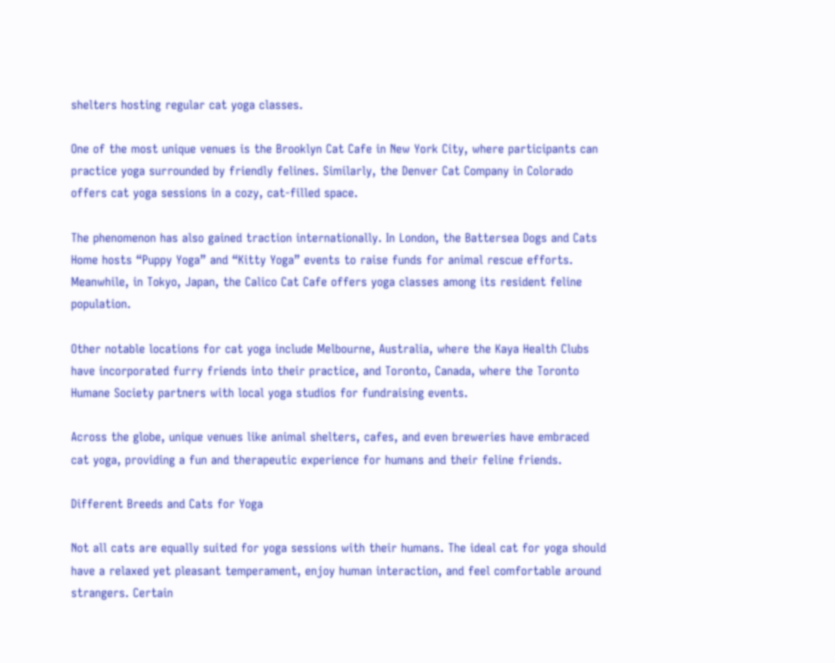shelters hosting regular cat yoga classes.

One of the most unique venues is the Brooklyn Cat Cafe in New York City, where participants can practice yoga surrounded by friendly felines. Similarly, the Denver Cat Company in Colorado offers cat yoga sessions in a cozy, cat-filled space.

The phenomenon has also gained traction internationally. In London, the Battersea Dogs and Cats Home hosts “Puppy Yoga” and “Kitty Yoga” events to raise funds for animal rescue efforts. Meanwhile, in Tokyo, Japan, the Calico Cat Cafe offers yoga classes among its resident feline population.

Other notable locations for cat yoga include Melbourne, Australia, where the Kaya Health Clubs have incorporated furry friends into their practice, and Toronto, Canada, where the Toronto Humane Society partners with local yoga studios for fundraising events.

Across the globe, unique venues like animal shelters, cafes, and even breweries have embraced cat yoga, providing a fun and therapeutic experience for humans and their feline friends.

Different Breeds and Cats for Yoga

Not all cats are equally suited for yoga sessions with their humans. The ideal cat for yoga should have a relaxed yet pleasant temperament, enjoy human interaction, and feel comfortable around strangers. Certain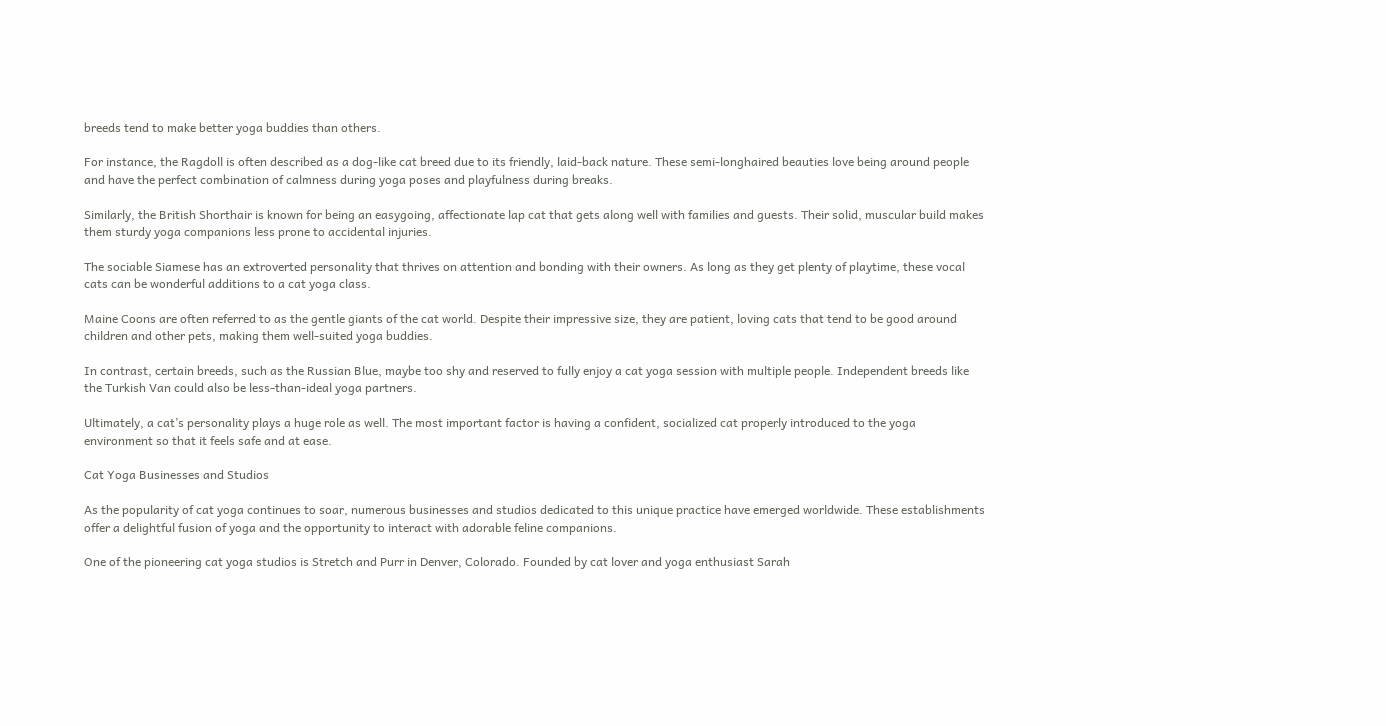breeds tend to make better yoga buddies than others.

For instance, the Ragdoll is often described as a dog-like cat breed due to its friendly, laid-back nature. These semi-longhaired beauties love being around people and have the perfect combination of calmness during yoga poses and playfulness during breaks.

Similarly, the British Shorthair is known for being an easygoing, affectionate lap cat that gets along well with families and guests. Their solid, muscular build makes them sturdy yoga companions less prone to accidental injuries.

The sociable Siamese has an extroverted personality that thrives on attention and bonding with their owners. As long as they get plenty of playtime, these vocal cats can be wonderful additions to a cat yoga class.

Maine Coons are often referred to as the gentle giants of the cat world. Despite their impressive size, they are patient, loving cats that tend to be good around children and other pets, making them well-suited yoga buddies.

In contrast, certain breeds, such as the Russian Blue, maybe too shy and reserved to fully enjoy a cat yoga session with multiple people. Independent breeds like the Turkish Van could also be less-than-ideal yoga partners.

Ultimately, a cat’s personality plays a huge role as well. The most important factor is having a confident, socialized cat properly introduced to the yoga environment so that it feels safe and at ease.

Cat Yoga Businesses and Studios

As the popularity of cat yoga continues to soar, numerous businesses and studios dedicated to this unique practice have emerged worldwide. These establishments offer a delightful fusion of yoga and the opportunity to interact with adorable feline companions.

One of the pioneering cat yoga studios is Stretch and Purr in Denver, Colorado. Founded by cat lover and yoga enthusiast Sarah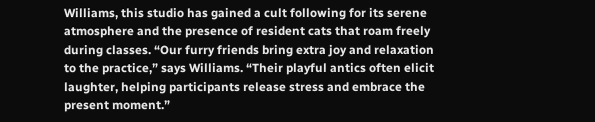Williams, this studio has gained a cult following for its serene atmosphere and the presence of resident cats that roam freely during classes. “Our furry friends bring extra joy and relaxation to the practice,” says Williams. “Their playful antics often elicit laughter, helping participants release stress and embrace the present moment.”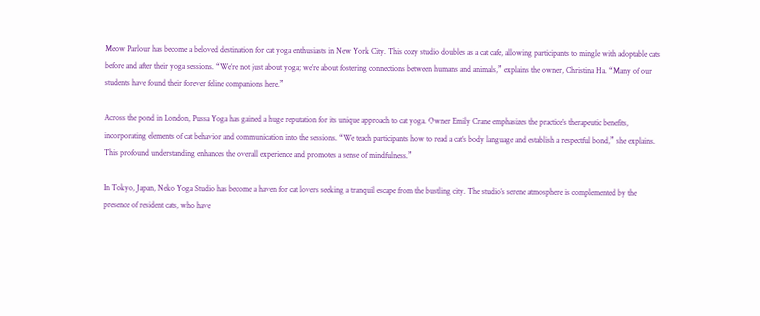Meow Parlour has become a beloved destination for cat yoga enthusiasts in New York City. This cozy studio doubles as a cat cafe, allowing participants to mingle with adoptable cats before and after their yoga sessions. “We’re not just about yoga; we’re about fostering connections between humans and animals,” explains the owner, Christina Ha. “Many of our students have found their forever feline companions here.”

Across the pond in London, Pussa Yoga has gained a huge reputation for its unique approach to cat yoga. Owner Emily Crane emphasizes the practice’s therapeutic benefits, incorporating elements of cat behavior and communication into the sessions. “We teach participants how to read a cat’s body language and establish a respectful bond,” she explains. This profound understanding enhances the overall experience and promotes a sense of mindfulness.”

In Tokyo, Japan, Neko Yoga Studio has become a haven for cat lovers seeking a tranquil escape from the bustling city. The studio’s serene atmosphere is complemented by the presence of resident cats, who have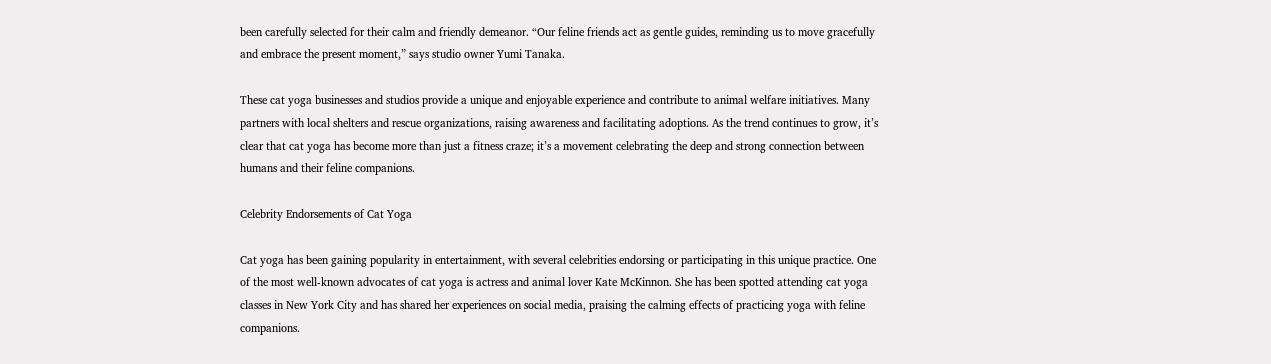been carefully selected for their calm and friendly demeanor. “Our feline friends act as gentle guides, reminding us to move gracefully and embrace the present moment,” says studio owner Yumi Tanaka.

These cat yoga businesses and studios provide a unique and enjoyable experience and contribute to animal welfare initiatives. Many partners with local shelters and rescue organizations, raising awareness and facilitating adoptions. As the trend continues to grow, it’s clear that cat yoga has become more than just a fitness craze; it’s a movement celebrating the deep and strong connection between humans and their feline companions.

Celebrity Endorsements of Cat Yoga

Cat yoga has been gaining popularity in entertainment, with several celebrities endorsing or participating in this unique practice. One of the most well-known advocates of cat yoga is actress and animal lover Kate McKinnon. She has been spotted attending cat yoga classes in New York City and has shared her experiences on social media, praising the calming effects of practicing yoga with feline companions.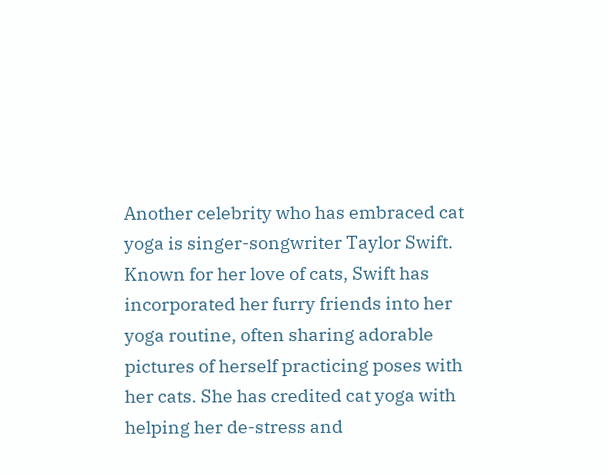Another celebrity who has embraced cat yoga is singer-songwriter Taylor Swift. Known for her love of cats, Swift has incorporated her furry friends into her yoga routine, often sharing adorable pictures of herself practicing poses with her cats. She has credited cat yoga with helping her de-stress and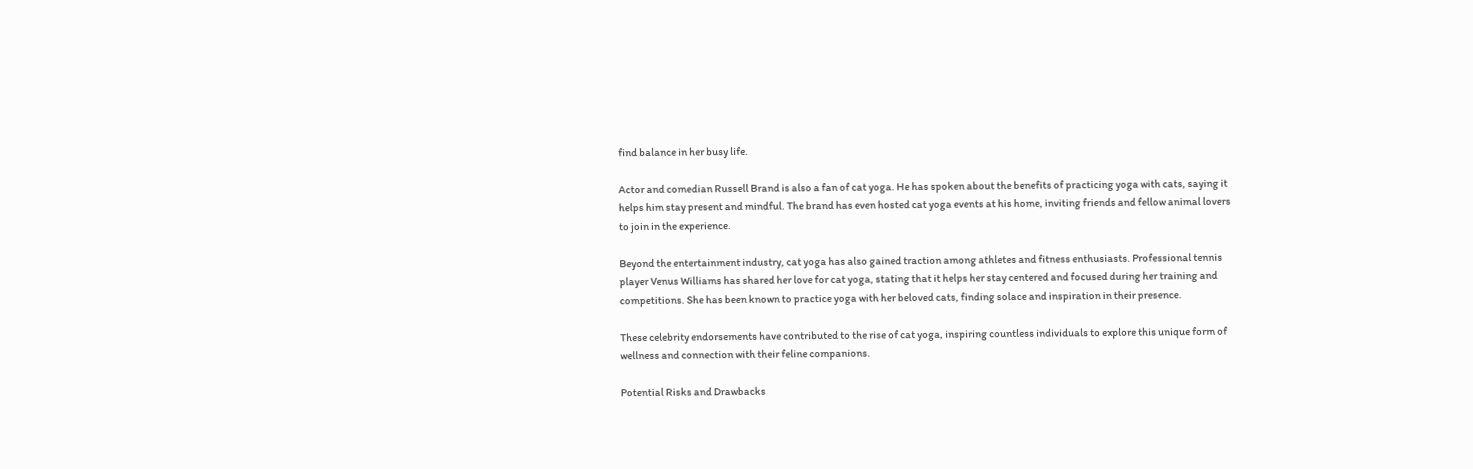find balance in her busy life.

Actor and comedian Russell Brand is also a fan of cat yoga. He has spoken about the benefits of practicing yoga with cats, saying it helps him stay present and mindful. The brand has even hosted cat yoga events at his home, inviting friends and fellow animal lovers to join in the experience.

Beyond the entertainment industry, cat yoga has also gained traction among athletes and fitness enthusiasts. Professional tennis player Venus Williams has shared her love for cat yoga, stating that it helps her stay centered and focused during her training and competitions. She has been known to practice yoga with her beloved cats, finding solace and inspiration in their presence.

These celebrity endorsements have contributed to the rise of cat yoga, inspiring countless individuals to explore this unique form of wellness and connection with their feline companions.

Potential Risks and Drawbacks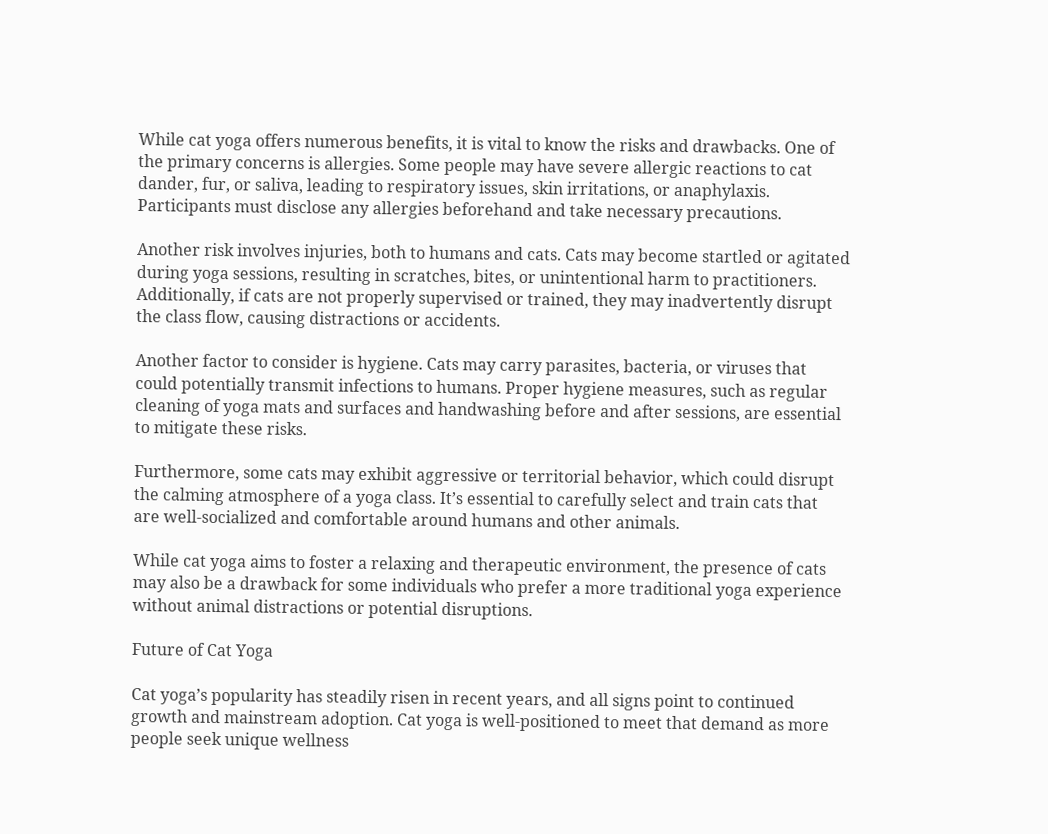While cat yoga offers numerous benefits, it is vital to know the risks and drawbacks. One of the primary concerns is allergies. Some people may have severe allergic reactions to cat dander, fur, or saliva, leading to respiratory issues, skin irritations, or anaphylaxis. Participants must disclose any allergies beforehand and take necessary precautions.

Another risk involves injuries, both to humans and cats. Cats may become startled or agitated during yoga sessions, resulting in scratches, bites, or unintentional harm to practitioners. Additionally, if cats are not properly supervised or trained, they may inadvertently disrupt the class flow, causing distractions or accidents.

Another factor to consider is hygiene. Cats may carry parasites, bacteria, or viruses that could potentially transmit infections to humans. Proper hygiene measures, such as regular cleaning of yoga mats and surfaces and handwashing before and after sessions, are essential to mitigate these risks.

Furthermore, some cats may exhibit aggressive or territorial behavior, which could disrupt the calming atmosphere of a yoga class. It’s essential to carefully select and train cats that are well-socialized and comfortable around humans and other animals.

While cat yoga aims to foster a relaxing and therapeutic environment, the presence of cats may also be a drawback for some individuals who prefer a more traditional yoga experience without animal distractions or potential disruptions.

Future of Cat Yoga

Cat yoga’s popularity has steadily risen in recent years, and all signs point to continued growth and mainstream adoption. Cat yoga is well-positioned to meet that demand as more people seek unique wellness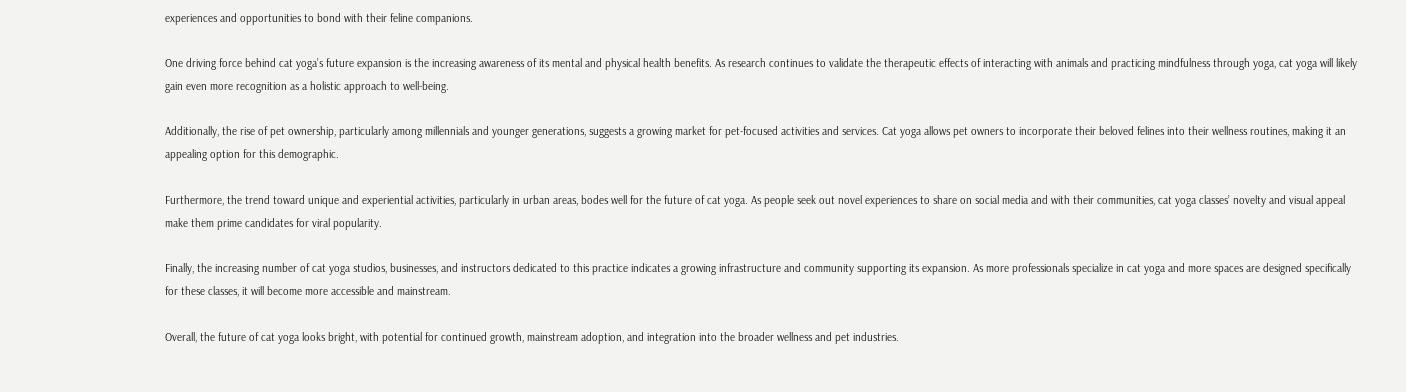experiences and opportunities to bond with their feline companions.

One driving force behind cat yoga’s future expansion is the increasing awareness of its mental and physical health benefits. As research continues to validate the therapeutic effects of interacting with animals and practicing mindfulness through yoga, cat yoga will likely gain even more recognition as a holistic approach to well-being.

Additionally, the rise of pet ownership, particularly among millennials and younger generations, suggests a growing market for pet-focused activities and services. Cat yoga allows pet owners to incorporate their beloved felines into their wellness routines, making it an appealing option for this demographic.

Furthermore, the trend toward unique and experiential activities, particularly in urban areas, bodes well for the future of cat yoga. As people seek out novel experiences to share on social media and with their communities, cat yoga classes’ novelty and visual appeal make them prime candidates for viral popularity.

Finally, the increasing number of cat yoga studios, businesses, and instructors dedicated to this practice indicates a growing infrastructure and community supporting its expansion. As more professionals specialize in cat yoga and more spaces are designed specifically for these classes, it will become more accessible and mainstream.

Overall, the future of cat yoga looks bright, with potential for continued growth, mainstream adoption, and integration into the broader wellness and pet industries.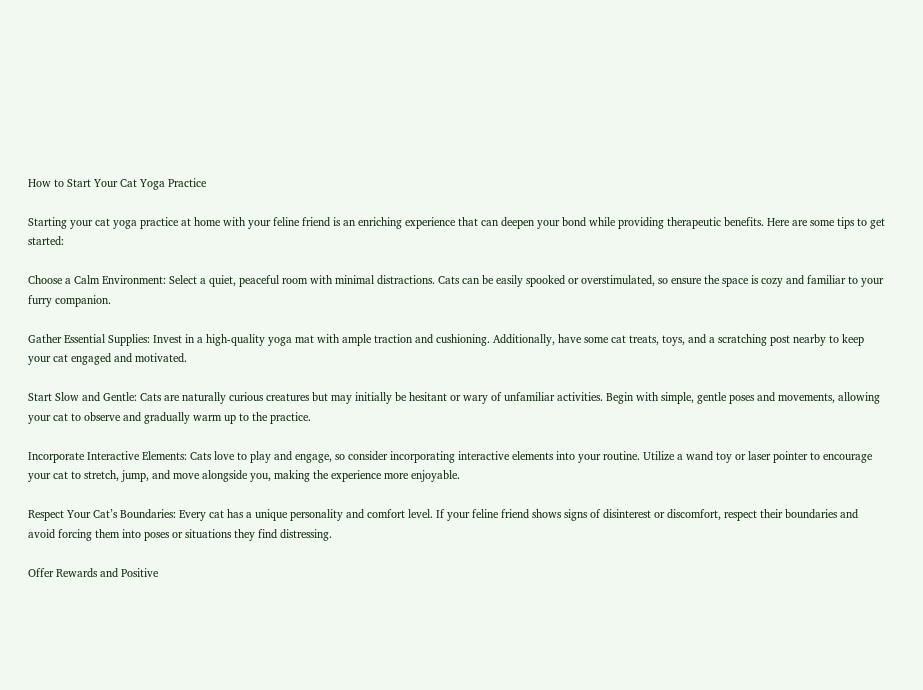How to Start Your Cat Yoga Practice

Starting your cat yoga practice at home with your feline friend is an enriching experience that can deepen your bond while providing therapeutic benefits. Here are some tips to get started:

Choose a Calm Environment: Select a quiet, peaceful room with minimal distractions. Cats can be easily spooked or overstimulated, so ensure the space is cozy and familiar to your furry companion.

Gather Essential Supplies: Invest in a high-quality yoga mat with ample traction and cushioning. Additionally, have some cat treats, toys, and a scratching post nearby to keep your cat engaged and motivated.

Start Slow and Gentle: Cats are naturally curious creatures but may initially be hesitant or wary of unfamiliar activities. Begin with simple, gentle poses and movements, allowing your cat to observe and gradually warm up to the practice.

Incorporate Interactive Elements: Cats love to play and engage, so consider incorporating interactive elements into your routine. Utilize a wand toy or laser pointer to encourage your cat to stretch, jump, and move alongside you, making the experience more enjoyable.

Respect Your Cat’s Boundaries: Every cat has a unique personality and comfort level. If your feline friend shows signs of disinterest or discomfort, respect their boundaries and avoid forcing them into poses or situations they find distressing.

Offer Rewards and Positive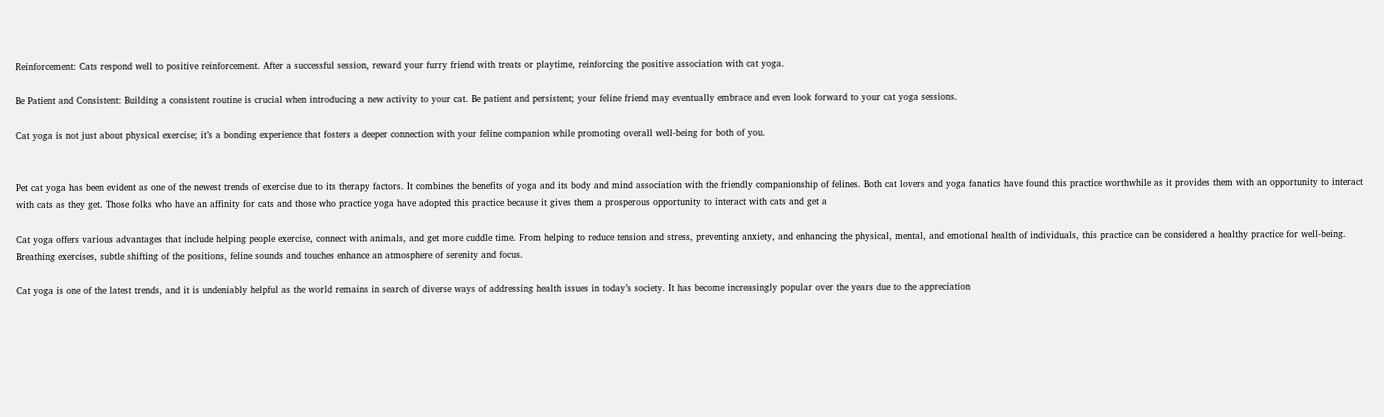Reinforcement: Cats respond well to positive reinforcement. After a successful session, reward your furry friend with treats or playtime, reinforcing the positive association with cat yoga.

Be Patient and Consistent: Building a consistent routine is crucial when introducing a new activity to your cat. Be patient and persistent; your feline friend may eventually embrace and even look forward to your cat yoga sessions.

Cat yoga is not just about physical exercise; it’s a bonding experience that fosters a deeper connection with your feline companion while promoting overall well-being for both of you.


Pet cat yoga has been evident as one of the newest trends of exercise due to its therapy factors. It combines the benefits of yoga and its body and mind association with the friendly companionship of felines. Both cat lovers and yoga fanatics have found this practice worthwhile as it provides them with an opportunity to interact with cats as they get. Those folks who have an affinity for cats and those who practice yoga have adopted this practice because it gives them a prosperous opportunity to interact with cats and get a

Cat yoga offers various advantages that include helping people exercise, connect with animals, and get more cuddle time. From helping to reduce tension and stress, preventing anxiety, and enhancing the physical, mental, and emotional health of individuals, this practice can be considered a healthy practice for well-being. Breathing exercises, subtle shifting of the positions, feline sounds and touches enhance an atmosphere of serenity and focus.

Cat yoga is one of the latest trends, and it is undeniably helpful as the world remains in search of diverse ways of addressing health issues in today’s society. It has become increasingly popular over the years due to the appreciation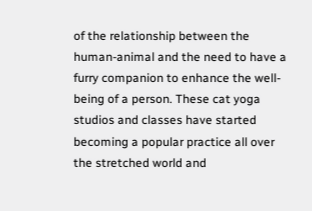of the relationship between the human-animal and the need to have a furry companion to enhance the well-being of a person. These cat yoga studios and classes have started becoming a popular practice all over the stretched world and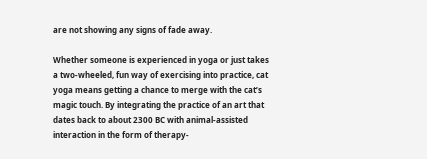are not showing any signs of fade away.

Whether someone is experienced in yoga or just takes a two-wheeled, fun way of exercising into practice, cat yoga means getting a chance to merge with the cat’s magic touch. By integrating the practice of an art that dates back to about 2300 BC with animal-assisted interaction in the form of therapy-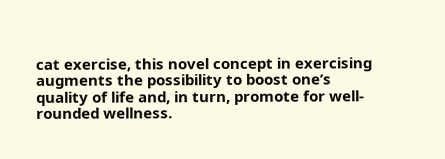cat exercise, this novel concept in exercising augments the possibility to boost one’s quality of life and, in turn, promote for well-rounded wellness.